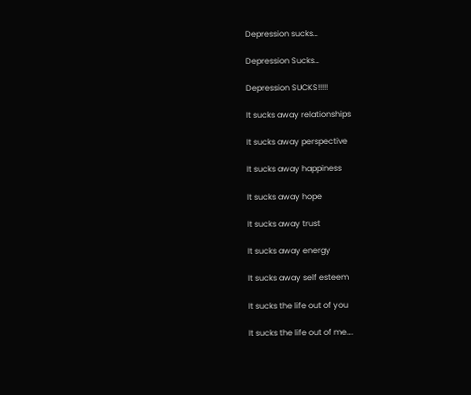Depression sucks…

Depression Sucks…

Depression SUCKS!!!!!

It sucks away relationships

It sucks away perspective

It sucks away happiness

It sucks away hope

It sucks away trust

It sucks away energy

It sucks away self esteem

It sucks the life out of you

It sucks the life out of me….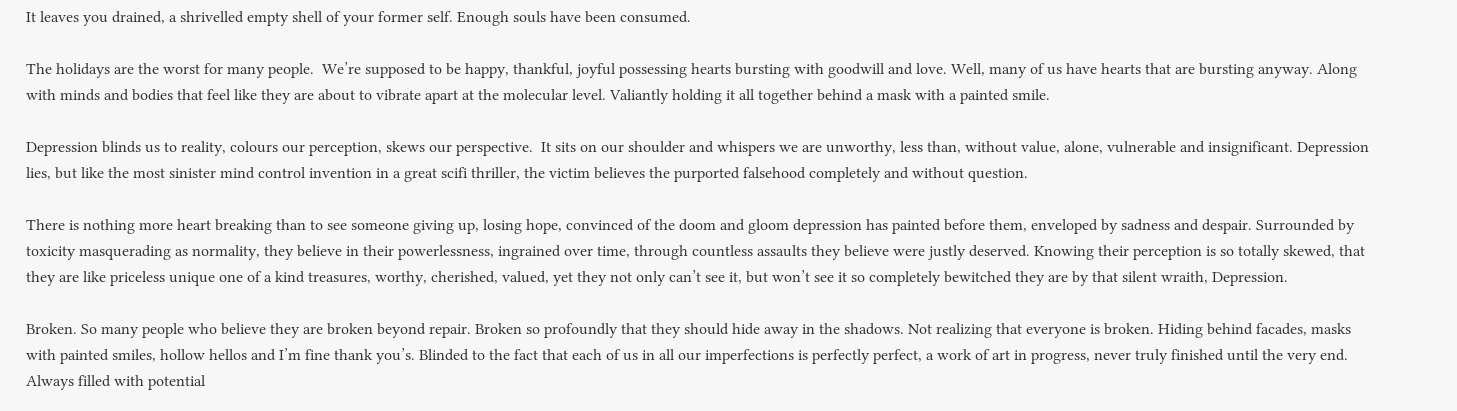It leaves you drained, a shrivelled empty shell of your former self. Enough souls have been consumed.

The holidays are the worst for many people.  We’re supposed to be happy, thankful, joyful possessing hearts bursting with goodwill and love. Well, many of us have hearts that are bursting anyway. Along with minds and bodies that feel like they are about to vibrate apart at the molecular level. Valiantly holding it all together behind a mask with a painted smile.

Depression blinds us to reality, colours our perception, skews our perspective.  It sits on our shoulder and whispers we are unworthy, less than, without value, alone, vulnerable and insignificant. Depression lies, but like the most sinister mind control invention in a great scifi thriller, the victim believes the purported falsehood completely and without question.

There is nothing more heart breaking than to see someone giving up, losing hope, convinced of the doom and gloom depression has painted before them, enveloped by sadness and despair. Surrounded by toxicity masquerading as normality, they believe in their powerlessness, ingrained over time, through countless assaults they believe were justly deserved. Knowing their perception is so totally skewed, that they are like priceless unique one of a kind treasures, worthy, cherished, valued, yet they not only can’t see it, but won’t see it so completely bewitched they are by that silent wraith, Depression.

Broken. So many people who believe they are broken beyond repair. Broken so profoundly that they should hide away in the shadows. Not realizing that everyone is broken. Hiding behind facades, masks with painted smiles, hollow hellos and I’m fine thank you’s. Blinded to the fact that each of us in all our imperfections is perfectly perfect, a work of art in progress, never truly finished until the very end. Always filled with potential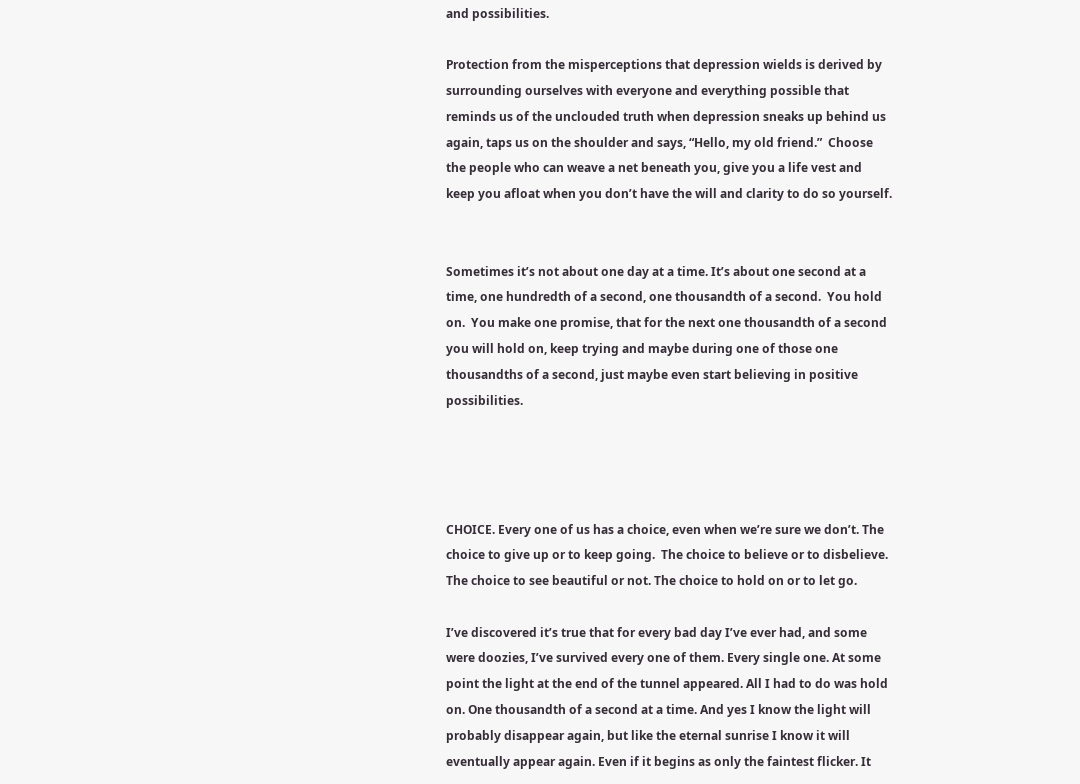and possibilities.

Protection from the misperceptions that depression wields is derived by surrounding ourselves with everyone and everything possible that reminds us of the unclouded truth when depression sneaks up behind us again, taps us on the shoulder and says, “Hello, my old friend.”  Choose the people who can weave a net beneath you, give you a life vest and keep you afloat when you don’t have the will and clarity to do so yourself.


Sometimes it’s not about one day at a time. It’s about one second at a time, one hundredth of a second, one thousandth of a second.  You hold on.  You make one promise, that for the next one thousandth of a second you will hold on, keep trying and maybe during one of those one thousandths of a second, just maybe even start believing in positive possibilities.




CHOICE. Every one of us has a choice, even when we’re sure we don’t. The choice to give up or to keep going.  The choice to believe or to disbelieve. The choice to see beautiful or not. The choice to hold on or to let go.

I’ve discovered it’s true that for every bad day I’ve ever had, and some were doozies, I’ve survived every one of them. Every single one. At some point the light at the end of the tunnel appeared. All I had to do was hold on. One thousandth of a second at a time. And yes I know the light will probably disappear again, but like the eternal sunrise I know it will eventually appear again. Even if it begins as only the faintest flicker. It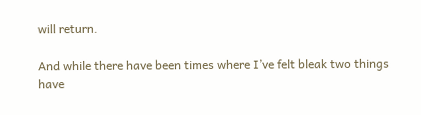will return.

And while there have been times where I’ve felt bleak two things have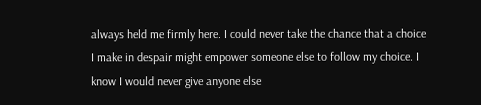always held me firmly here. I could never take the chance that a choice I make in despair might empower someone else to follow my choice. I know I would never give anyone else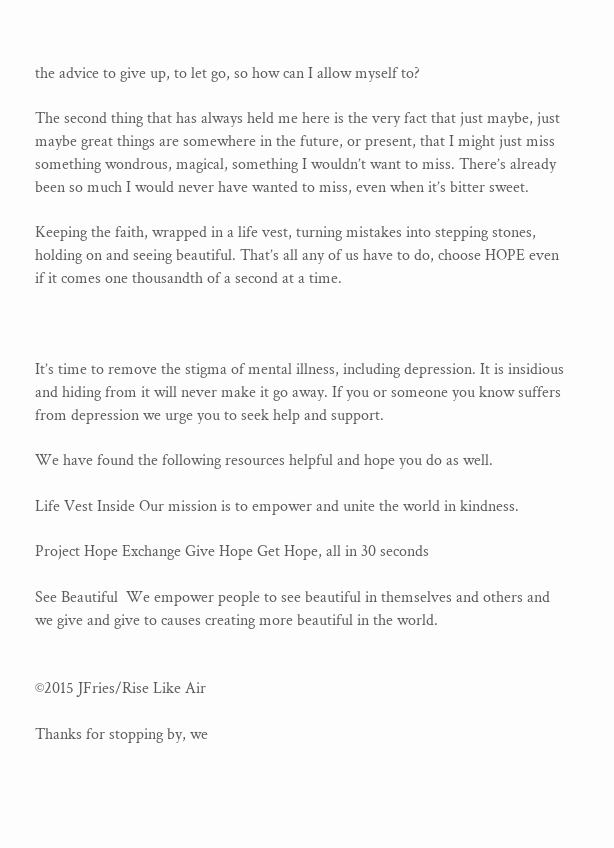the advice to give up, to let go, so how can I allow myself to?

The second thing that has always held me here is the very fact that just maybe, just maybe great things are somewhere in the future, or present, that I might just miss something wondrous, magical, something I wouldn’t want to miss. There’s already been so much I would never have wanted to miss, even when it’s bitter sweet.

Keeping the faith, wrapped in a life vest, turning mistakes into stepping stones, holding on and seeing beautiful. That’s all any of us have to do, choose HOPE even if it comes one thousandth of a second at a time.



It’s time to remove the stigma of mental illness, including depression. It is insidious and hiding from it will never make it go away. If you or someone you know suffers from depression we urge you to seek help and support.

We have found the following resources helpful and hope you do as well.

Life Vest Inside Our mission is to empower and unite the world in kindness.

Project Hope Exchange Give Hope Get Hope, all in 30 seconds

See Beautiful  We empower people to see beautiful in themselves and others and we give and give to causes creating more beautiful in the world.


©2015 JFries/Rise Like Air

Thanks for stopping by, we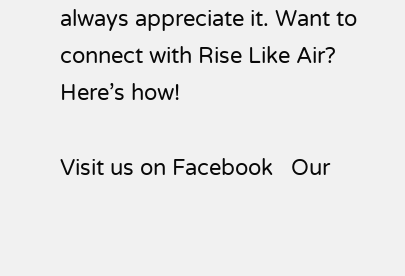always appreciate it. Want to connect with Rise Like Air? Here’s how!

Visit us on Facebook   Our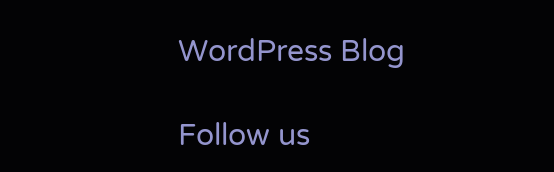WordPress Blog

Follow us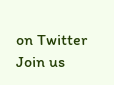on Twitter    Join us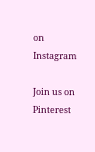on Instagram

Join us on Pinterest